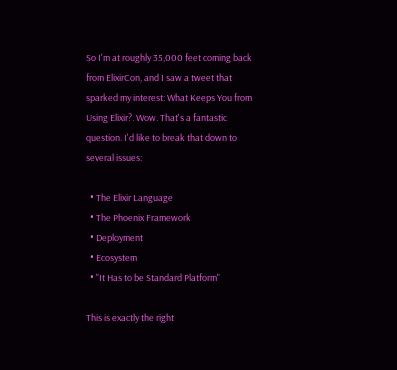So I'm at roughly 35,000 feet coming back from ElixirCon, and I saw a tweet that sparked my interest: What Keeps You from Using Elixir?. Wow. That's a fantastic question. I'd like to break that down to several issues:

  • The Elixir Language
  • The Phoenix Framework
  • Deployment
  • Ecosystem
  • "It Has to be Standard Platform"

This is exactly the right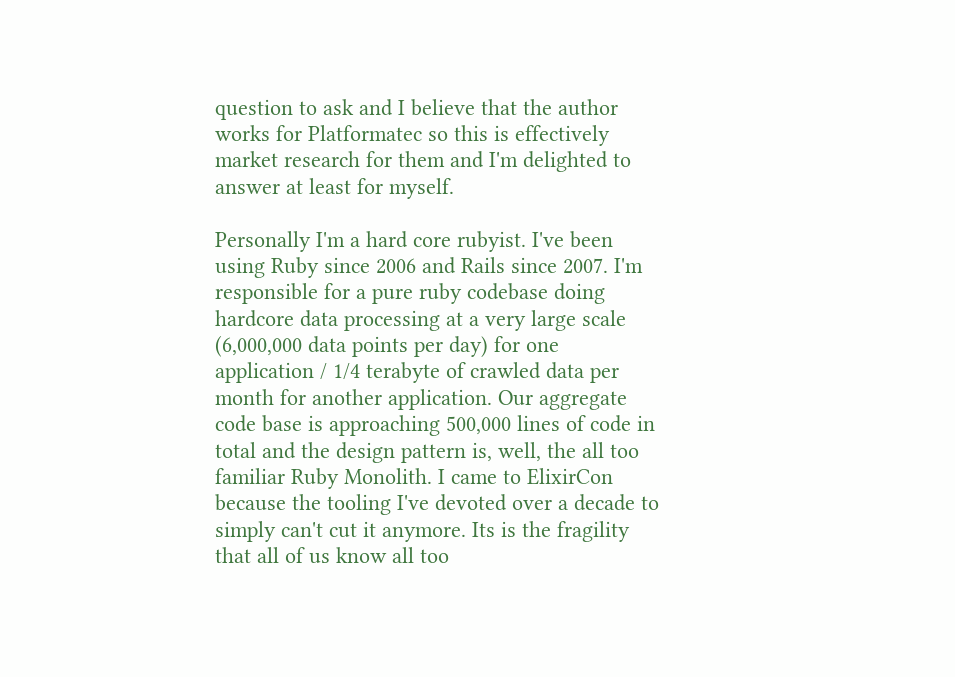question to ask and I believe that the author works for Platformatec so this is effectively market research for them and I'm delighted to answer at least for myself.

Personally I'm a hard core rubyist. I've been using Ruby since 2006 and Rails since 2007. I'm responsible for a pure ruby codebase doing hardcore data processing at a very large scale (6,000,000 data points per day) for one application / 1/4 terabyte of crawled data per month for another application. Our aggregate code base is approaching 500,000 lines of code in total and the design pattern is, well, the all too familiar Ruby Monolith. I came to ElixirCon because the tooling I've devoted over a decade to simply can't cut it anymore. Its is the fragility that all of us know all too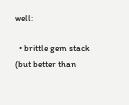well:

  • brittle gem stack (but better than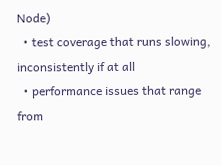Node)
  • test coverage that runs slowing, inconsistently if at all
  • performance issues that range from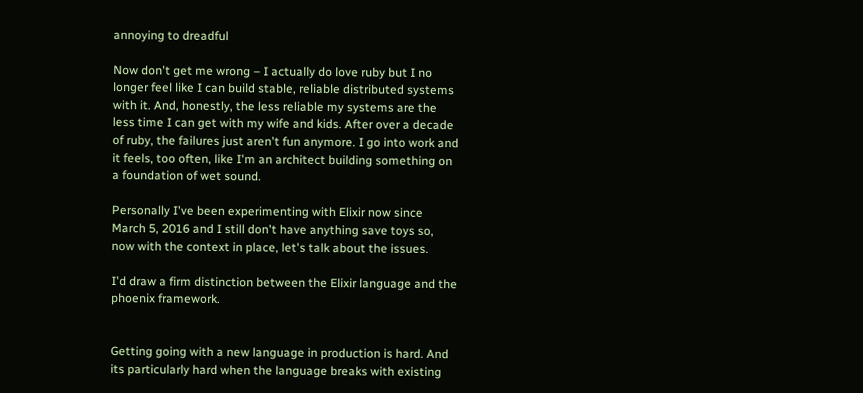annoying to dreadful

Now don't get me wrong – I actually do love ruby but I no longer feel like I can build stable, reliable distributed systems with it. And, honestly, the less reliable my systems are the less time I can get with my wife and kids. After over a decade of ruby, the failures just aren't fun anymore. I go into work and it feels, too often, like I'm an architect building something on a foundation of wet sound.

Personally I've been experimenting with Elixir now since March 5, 2016 and I still don't have anything save toys so, now with the context in place, let's talk about the issues.

I'd draw a firm distinction between the Elixir language and the phoenix framework.


Getting going with a new language in production is hard. And its particularly hard when the language breaks with existing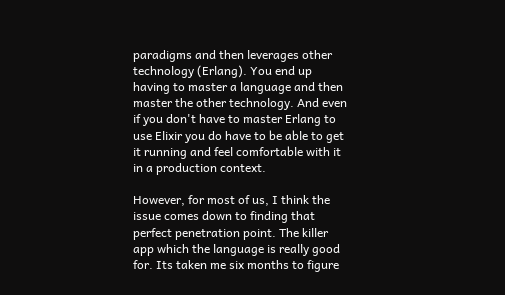paradigms and then leverages other technology (Erlang). You end up having to master a language and then master the other technology. And even if you don't have to master Erlang to use Elixir you do have to be able to get it running and feel comfortable with it in a production context.

However, for most of us, I think the issue comes down to finding that perfect penetration point. The killer app which the language is really good for. Its taken me six months to figure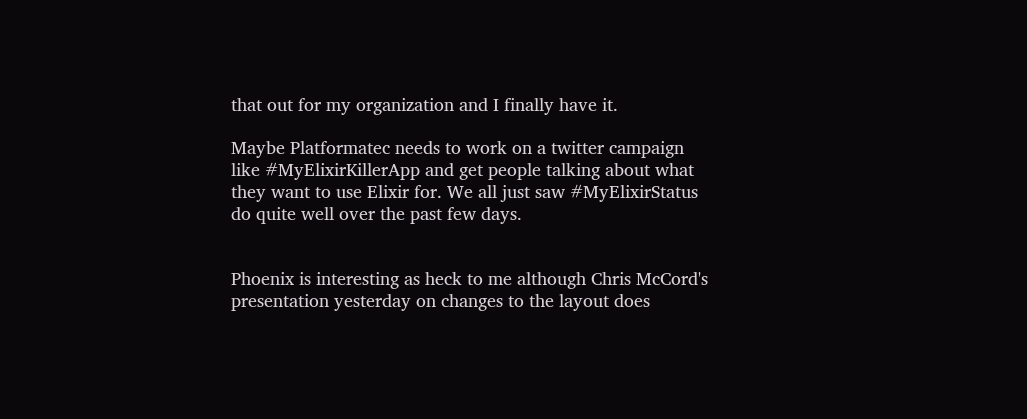that out for my organization and I finally have it.

Maybe Platformatec needs to work on a twitter campaign like #MyElixirKillerApp and get people talking about what they want to use Elixir for. We all just saw #MyElixirStatus do quite well over the past few days.


Phoenix is interesting as heck to me although Chris McCord's presentation yesterday on changes to the layout does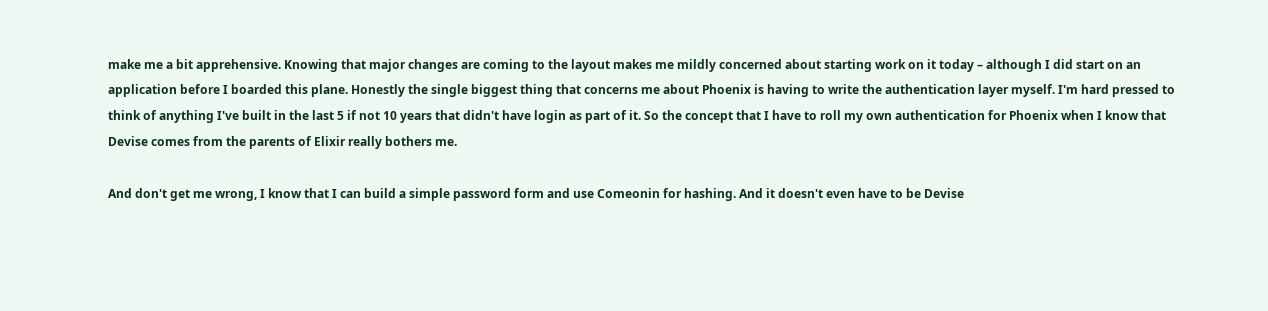make me a bit apprehensive. Knowing that major changes are coming to the layout makes me mildly concerned about starting work on it today – although I did start on an application before I boarded this plane. Honestly the single biggest thing that concerns me about Phoenix is having to write the authentication layer myself. I'm hard pressed to think of anything I've built in the last 5 if not 10 years that didn't have login as part of it. So the concept that I have to roll my own authentication for Phoenix when I know that Devise comes from the parents of Elixir really bothers me.

And don't get me wrong, I know that I can build a simple password form and use Comeonin for hashing. And it doesn't even have to be Devise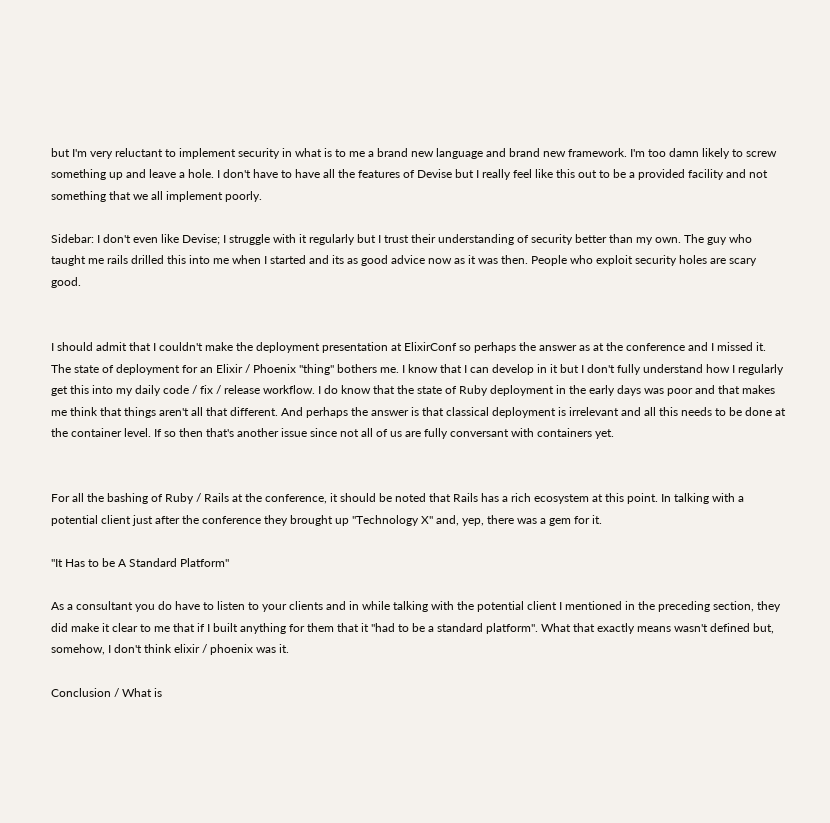but I'm very reluctant to implement security in what is to me a brand new language and brand new framework. I'm too damn likely to screw something up and leave a hole. I don't have to have all the features of Devise but I really feel like this out to be a provided facility and not something that we all implement poorly.

Sidebar: I don't even like Devise; I struggle with it regularly but I trust their understanding of security better than my own. The guy who taught me rails drilled this into me when I started and its as good advice now as it was then. People who exploit security holes are scary good.


I should admit that I couldn't make the deployment presentation at ElixirConf so perhaps the answer as at the conference and I missed it. The state of deployment for an Elixir / Phoenix "thing" bothers me. I know that I can develop in it but I don't fully understand how I regularly get this into my daily code / fix / release workflow. I do know that the state of Ruby deployment in the early days was poor and that makes me think that things aren't all that different. And perhaps the answer is that classical deployment is irrelevant and all this needs to be done at the container level. If so then that's another issue since not all of us are fully conversant with containers yet.


For all the bashing of Ruby / Rails at the conference, it should be noted that Rails has a rich ecosystem at this point. In talking with a potential client just after the conference they brought up "Technology X" and, yep, there was a gem for it.

"It Has to be A Standard Platform"

As a consultant you do have to listen to your clients and in while talking with the potential client I mentioned in the preceding section, they did make it clear to me that if I built anything for them that it "had to be a standard platform". What that exactly means wasn't defined but, somehow, I don't think elixir / phoenix was it.

Conclusion / What is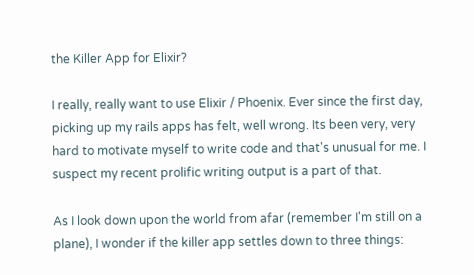the Killer App for Elixir?

I really, really want to use Elixir / Phoenix. Ever since the first day, picking up my rails apps has felt, well wrong. Its been very, very hard to motivate myself to write code and that's unusual for me. I suspect my recent prolific writing output is a part of that.

As I look down upon the world from afar (remember I'm still on a plane), I wonder if the killer app settles down to three things: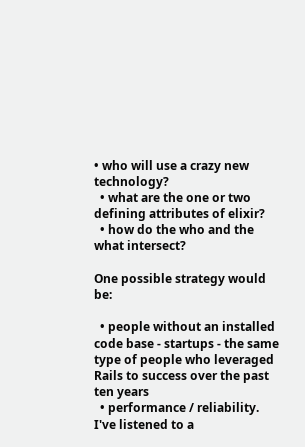• who will use a crazy new technology?
  • what are the one or two defining attributes of elixir?
  • how do the who and the what intersect?

One possible strategy would be:

  • people without an installed code base - startups - the same type of people who leveraged Rails to success over the past ten years
  • performance / reliability. I've listened to a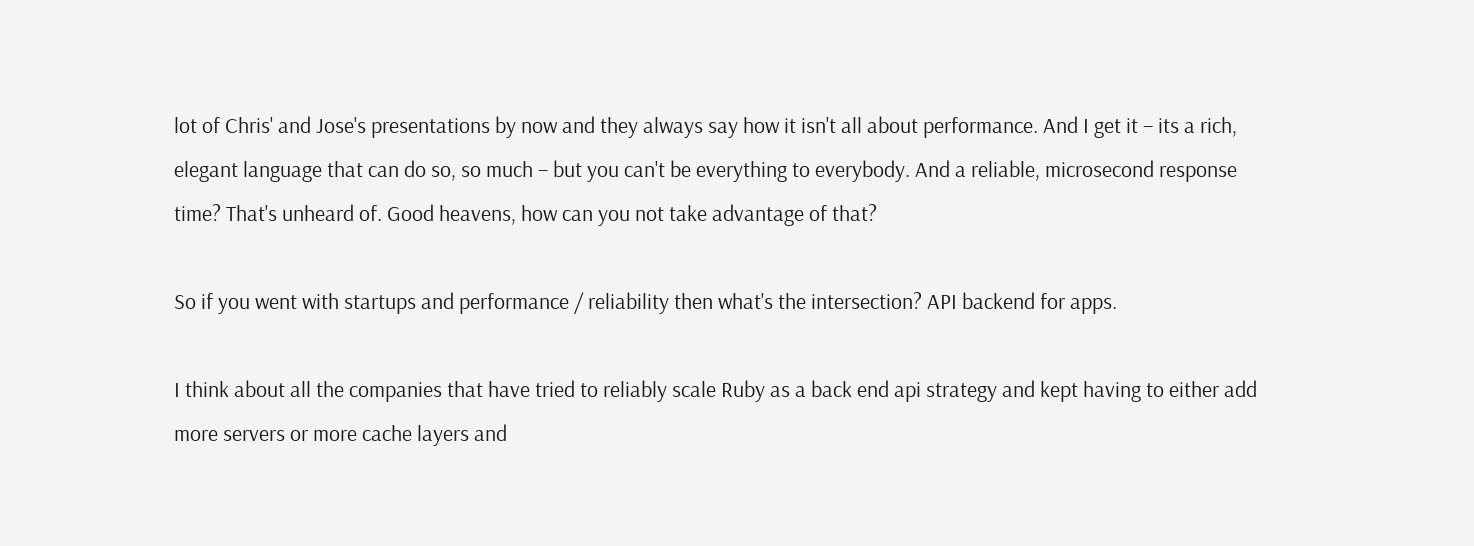lot of Chris' and Jose's presentations by now and they always say how it isn't all about performance. And I get it – its a rich, elegant language that can do so, so much – but you can't be everything to everybody. And a reliable, microsecond response time? That's unheard of. Good heavens, how can you not take advantage of that?

So if you went with startups and performance / reliability then what's the intersection? API backend for apps.

I think about all the companies that have tried to reliably scale Ruby as a back end api strategy and kept having to either add more servers or more cache layers and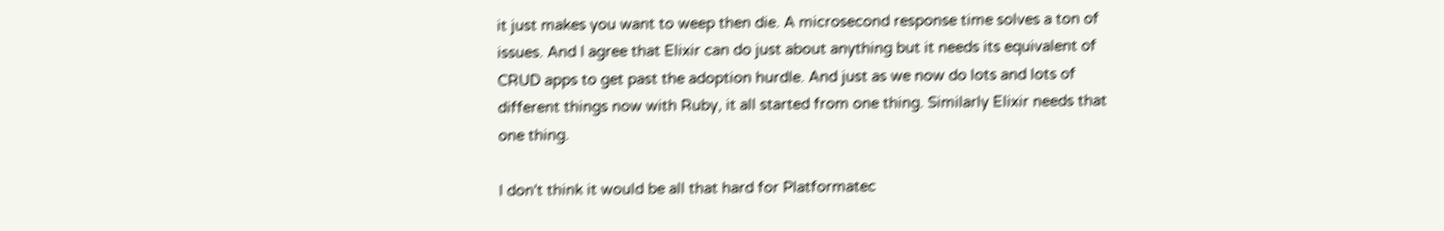it just makes you want to weep then die. A microsecond response time solves a ton of issues. And I agree that Elixir can do just about anything but it needs its equivalent of CRUD apps to get past the adoption hurdle. And just as we now do lots and lots of different things now with Ruby, it all started from one thing. Similarly Elixir needs that one thing.

I don't think it would be all that hard for Platformatec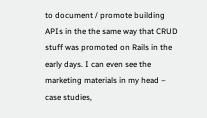to document / promote building APIs in the the same way that CRUD stuff was promoted on Rails in the early days. I can even see the marketing materials in my head – case studies,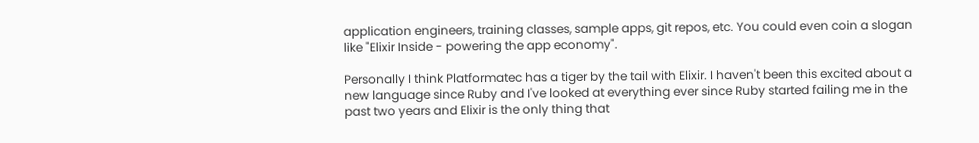application engineers, training classes, sample apps, git repos, etc. You could even coin a slogan like "Elixir Inside - powering the app economy".

Personally I think Platformatec has a tiger by the tail with Elixir. I haven't been this excited about a new language since Ruby and I've looked at everything ever since Ruby started failing me in the past two years and Elixir is the only thing that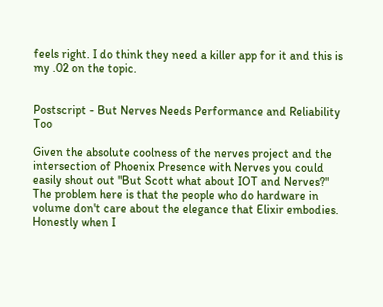feels right. I do think they need a killer app for it and this is my .02 on the topic.


Postscript - But Nerves Needs Performance and Reliability Too

Given the absolute coolness of the nerves project and the intersection of Phoenix Presence with Nerves you could easily shout out "But Scott what about IOT and Nerves?" The problem here is that the people who do hardware in volume don't care about the elegance that Elixir embodies. Honestly when I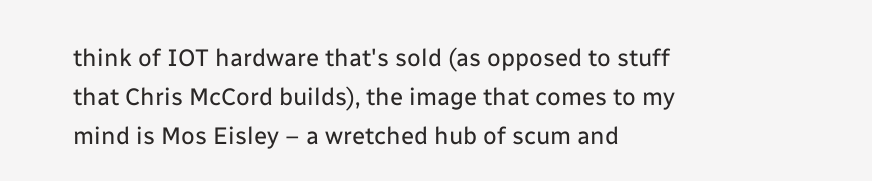think of IOT hardware that's sold (as opposed to stuff that Chris McCord builds), the image that comes to my mind is Mos Eisley – a wretched hub of scum and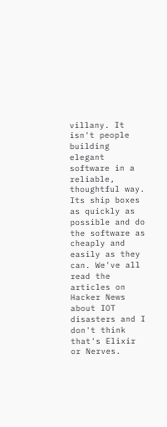villany. It isn't people building elegant software in a reliable, thoughtful way. Its ship boxes as quickly as possible and do the software as cheaply and easily as they can. We've all read the articles on Hacker News about IOT disasters and I don't think that's Elixir or Nerves.